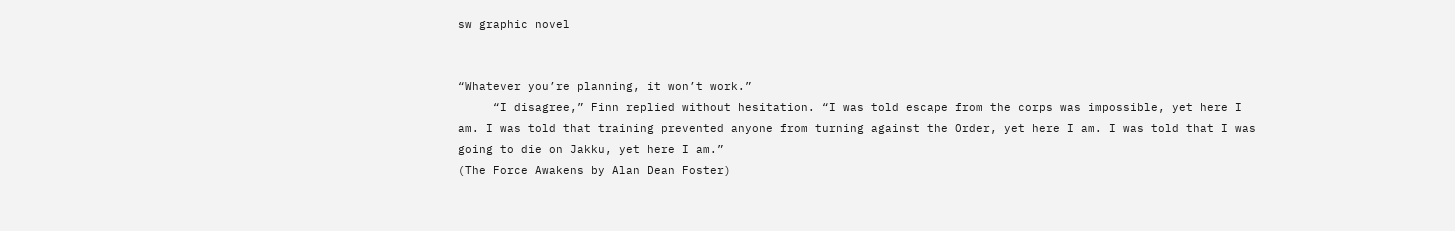sw graphic novel


“Whatever you’re planning, it won’t work.”
     “I disagree,” Finn replied without hesitation. “I was told escape from the corps was impossible, yet here I am. I was told that training prevented anyone from turning against the Order, yet here I am. I was told that I was going to die on Jakku, yet here I am.”
(The Force Awakens by Alan Dean Foster)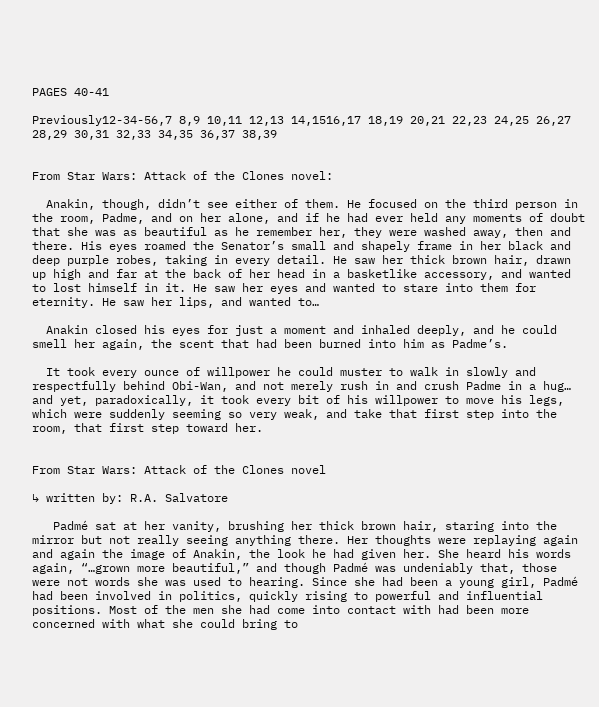PAGES 40-41

Previously12-34-56,7 8,9 10,11 12,13 14,1516,17 18,19 20,21 22,23 24,25 26,27 28,29 30,31 32,33 34,35 36,37 38,39


From Star Wars: Attack of the Clones novel:

  Anakin, though, didn’t see either of them. He focused on the third person in the room, Padme, and on her alone, and if he had ever held any moments of doubt that she was as beautiful as he remember her, they were washed away, then and there. His eyes roamed the Senator’s small and shapely frame in her black and deep purple robes, taking in every detail. He saw her thick brown hair, drawn up high and far at the back of her head in a basketlike accessory, and wanted to lost himself in it. He saw her eyes and wanted to stare into them for eternity. He saw her lips, and wanted to…

  Anakin closed his eyes for just a moment and inhaled deeply, and he could smell her again, the scent that had been burned into him as Padme’s.

  It took every ounce of willpower he could muster to walk in slowly and respectfully behind Obi-Wan, and not merely rush in and crush Padme in a hug… and yet, paradoxically, it took every bit of his willpower to move his legs, which were suddenly seeming so very weak, and take that first step into the room, that first step toward her.


From Star Wars: Attack of the Clones novel

↳ written by: R.A. Salvatore

   Padmé sat at her vanity, brushing her thick brown hair, staring into the mirror but not really seeing anything there. Her thoughts were replaying again and again the image of Anakin, the look he had given her. She heard his words again, “…grown more beautiful,” and though Padmé was undeniably that, those were not words she was used to hearing. Since she had been a young girl, Padmé had been involved in politics, quickly rising to powerful and influential positions. Most of the men she had come into contact with had been more concerned with what she could bring to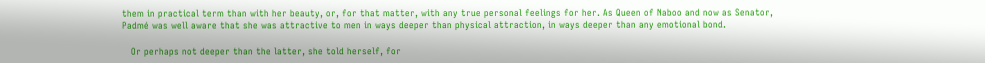them in practical term than with her beauty, or, for that matter, with any true personal feelings for her. As Queen of Naboo and now as Senator, Padmé was well aware that she was attractive to men in ways deeper than physical attraction, in ways deeper than any emotional bond.

   Or perhaps not deeper than the latter, she told herself, for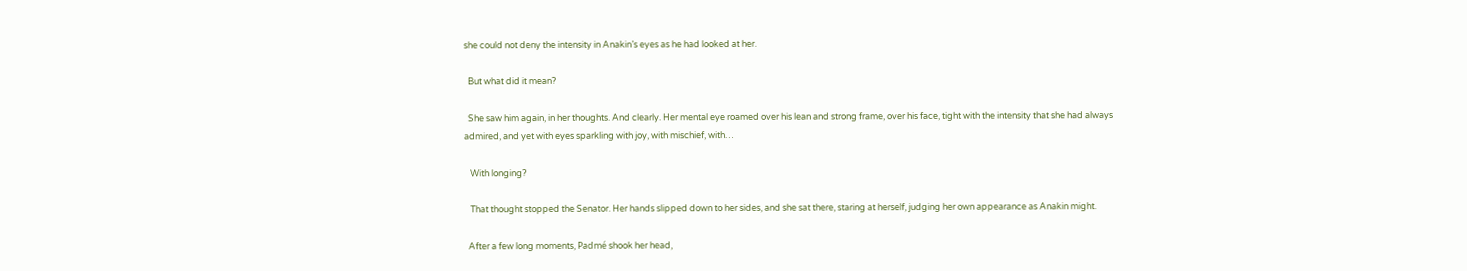she could not deny the intensity in Anakin’s eyes as he had looked at her.

  But what did it mean?

  She saw him again, in her thoughts. And clearly. Her mental eye roamed over his lean and strong frame, over his face, tight with the intensity that she had always admired, and yet with eyes sparkling with joy, with mischief, with…

   With longing?

   That thought stopped the Senator. Her hands slipped down to her sides, and she sat there, staring at herself, judging her own appearance as Anakin might.

  After a few long moments, Padmé shook her head,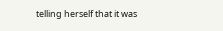telling herself that it was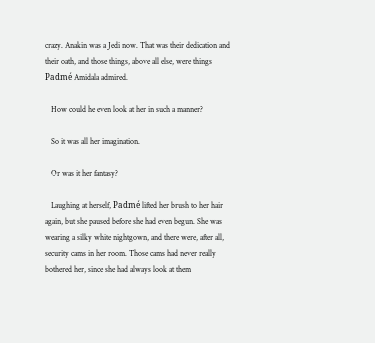crazy. Anakin was a Jedi now. That was their dedication and their oath, and those things, above all else, were things Padmé Amidala admired.

   How could he even look at her in such a manner?

   So it was all her imagination.

   Or was it her fantasy?

   Laughing at herself, Padmé lifted her brush to her hair again, but she paused before she had even begun. She was wearing a silky white nightgown, and there were, after all, security cams in her room. Those cams had never really bothered her, since she had always look at them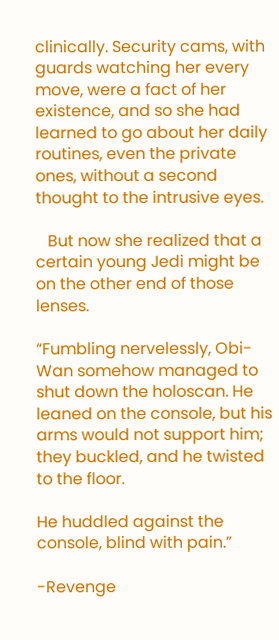clinically. Security cams, with guards watching her every move, were a fact of her existence, and so she had learned to go about her daily routines, even the private ones, without a second thought to the intrusive eyes.

   But now she realized that a certain young Jedi might be on the other end of those lenses.

“Fumbling nervelessly, Obi-Wan somehow managed to shut down the holoscan. He leaned on the console, but his arms would not support him; they buckled, and he twisted to the floor.

He huddled against the console, blind with pain.”

-Revenge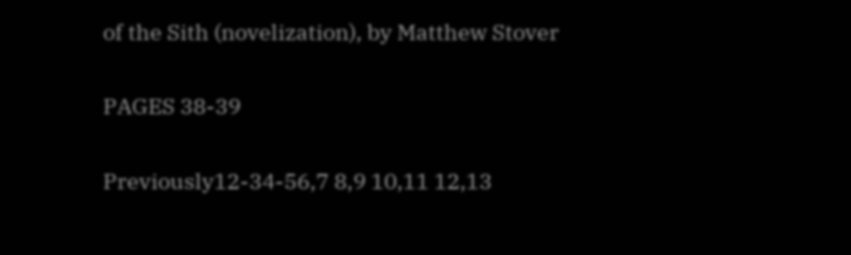of the Sith (novelization), by Matthew Stover

PAGES 38-39

Previously12-34-56,7 8,9 10,11 12,13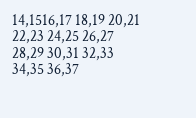14,1516,17 18,19 20,21 22,23 24,25 26,27 28,29 30,31 32,33 34,35 36,37